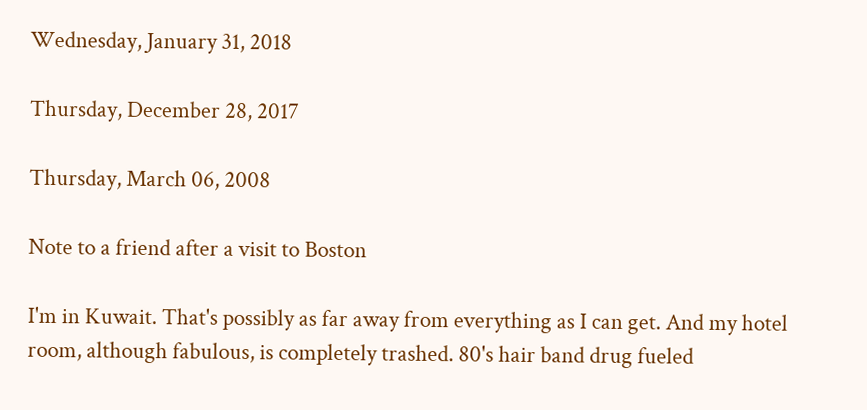Wednesday, January 31, 2018

Thursday, December 28, 2017

Thursday, March 06, 2008

Note to a friend after a visit to Boston

I'm in Kuwait. That's possibly as far away from everything as I can get. And my hotel room, although fabulous, is completely trashed. 80's hair band drug fueled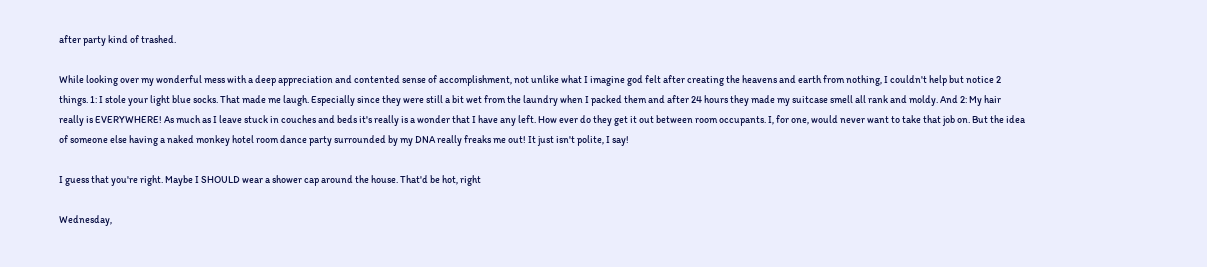after party kind of trashed.

While looking over my wonderful mess with a deep appreciation and contented sense of accomplishment, not unlike what I imagine god felt after creating the heavens and earth from nothing, I couldn't help but notice 2 things. 1: I stole your light blue socks. That made me laugh. Especially since they were still a bit wet from the laundry when I packed them and after 24 hours they made my suitcase smell all rank and moldy. And 2: My hair really is EVERYWHERE! As much as I leave stuck in couches and beds it's really is a wonder that I have any left. How ever do they get it out between room occupants. I, for one, would never want to take that job on. But the idea of someone else having a naked monkey hotel room dance party surrounded by my DNA really freaks me out! It just isn't polite, I say!

I guess that you're right. Maybe I SHOULD wear a shower cap around the house. That'd be hot, right

Wednesday,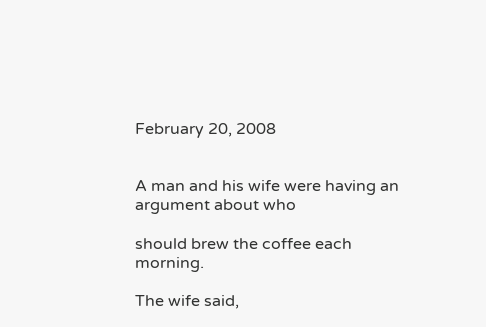February 20, 2008


A man and his wife were having an argument about who

should brew the coffee each morning.

The wife said,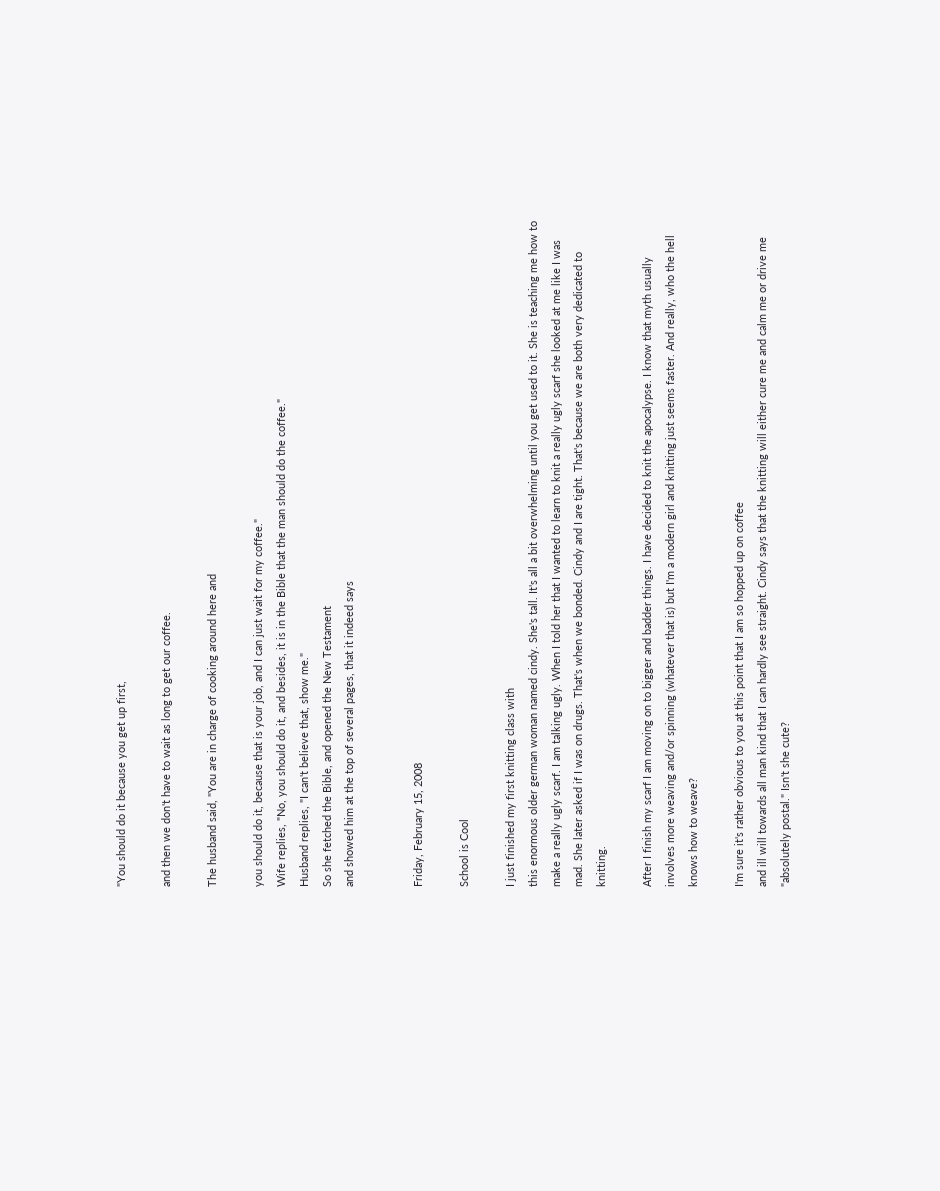"You should do it because you get up first,

and then we don't have to wait as long to get our coffee.

The husband said, "You are in charge of cooking around here and

you should do it, because that is your job, and I can just wait for my coffee."
Wife replies, "No, you should do it, and besides, it is in the Bible that the man should do the coffee."
Husband replies, "I can't believe that, show me."
So she fetched the Bible, and opened the New Testament
and showed him at the top of several pages, that it indeed says


Friday, February 15, 2008

School is Cool

I just finished my first knitting class with
this enormous older german woman named cindy. She's tall. It's all a bit overwhelming until you get used to it. She is teaching me how to make a really ugly scarf. I am talking ugly. When I told her that I wanted to learn to knit a really ugly scarf she looked at me like I was mad. She later asked if I was on drugs. That's when we bonded. Cindy and I are tight. That's because we are both very dedicated to knitting.

After I finish my scarf I am moving on to bigger and badder things. I have decided to knit the apocalypse. I know that myth usually involves more weaving and/or spinning (whatever that is) but I'm a modern girl and knitting just seems faster. And really, who the hell knows how to weave?

I'm sure it's rather obvious to you at this point that I am so hopped up on coffee
and ill will towards all man kind that I can hardly see straight. Cindy says that the knitting will either cure me and calm me or drive me "absolutely postal." Isn't she cute?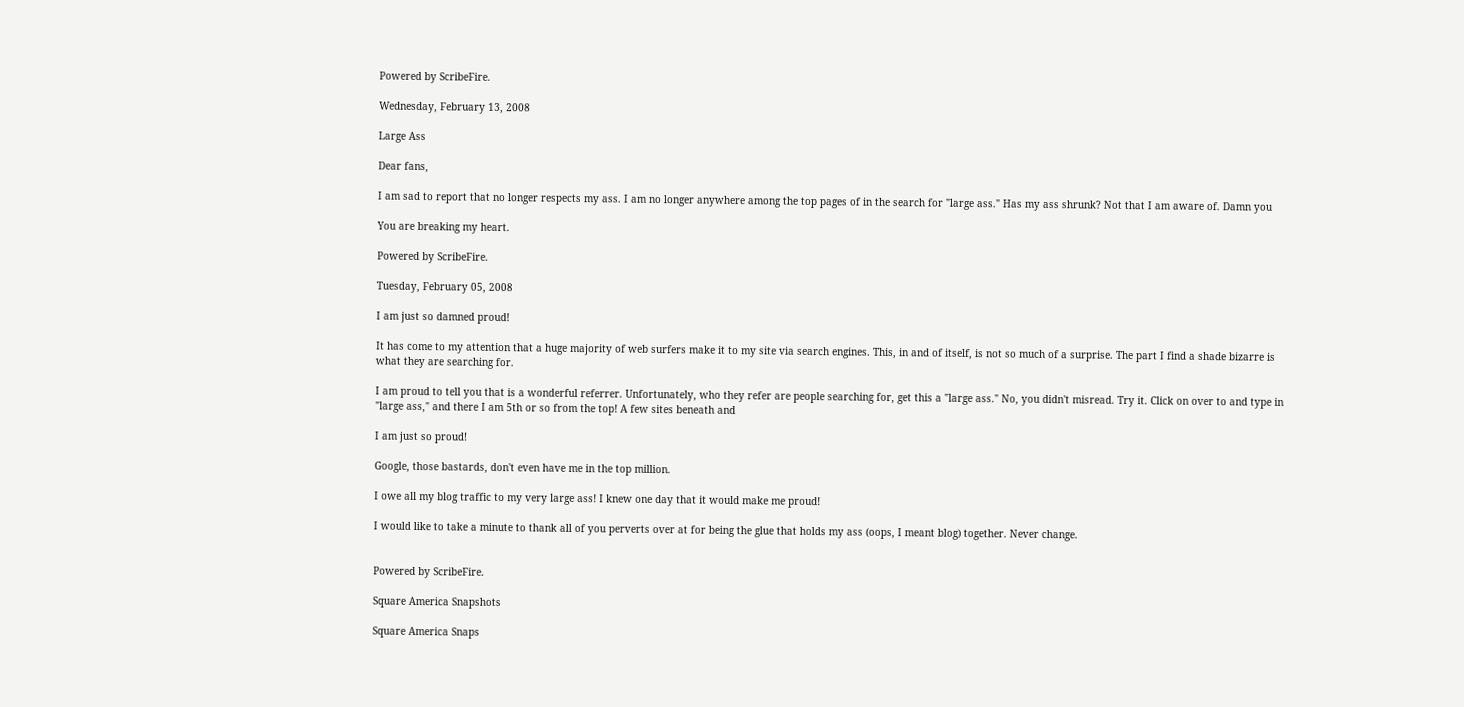Powered by ScribeFire.

Wednesday, February 13, 2008

Large Ass

Dear fans,

I am sad to report that no longer respects my ass. I am no longer anywhere among the top pages of in the search for "large ass." Has my ass shrunk? Not that I am aware of. Damn you

You are breaking my heart.

Powered by ScribeFire.

Tuesday, February 05, 2008

I am just so damned proud!

It has come to my attention that a huge majority of web surfers make it to my site via search engines. This, in and of itself, is not so much of a surprise. The part I find a shade bizarre is what they are searching for.

I am proud to tell you that is a wonderful referrer. Unfortunately, who they refer are people searching for, get this a "large ass." No, you didn't misread. Try it. Click on over to and type in "large ass," and there I am 5th or so from the top! A few sites beneath and

I am just so proud!

Google, those bastards, don't even have me in the top million.

I owe all my blog traffic to my very large ass! I knew one day that it would make me proud!

I would like to take a minute to thank all of you perverts over at for being the glue that holds my ass (oops, I meant blog) together. Never change.


Powered by ScribeFire.

Square America Snapshots

Square America Snaps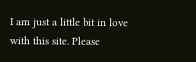I am just a little bit in love with this site. Please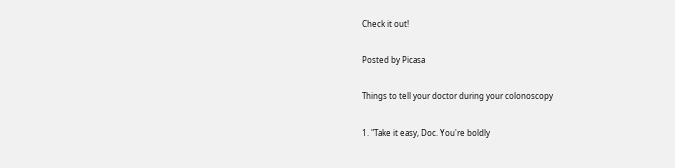Check it out!

Posted by Picasa

Things to tell your doctor during your colonoscopy

1. "Take it easy, Doc. You're boldly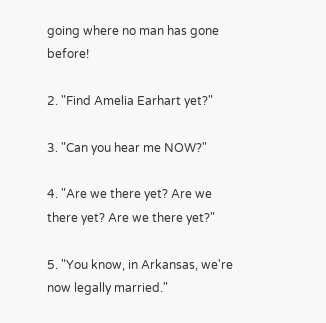going where no man has gone before!

2. "Find Amelia Earhart yet?"

3. "Can you hear me NOW?"

4. "Are we there yet? Are we there yet? Are we there yet?"

5. "You know, in Arkansas, we're now legally married."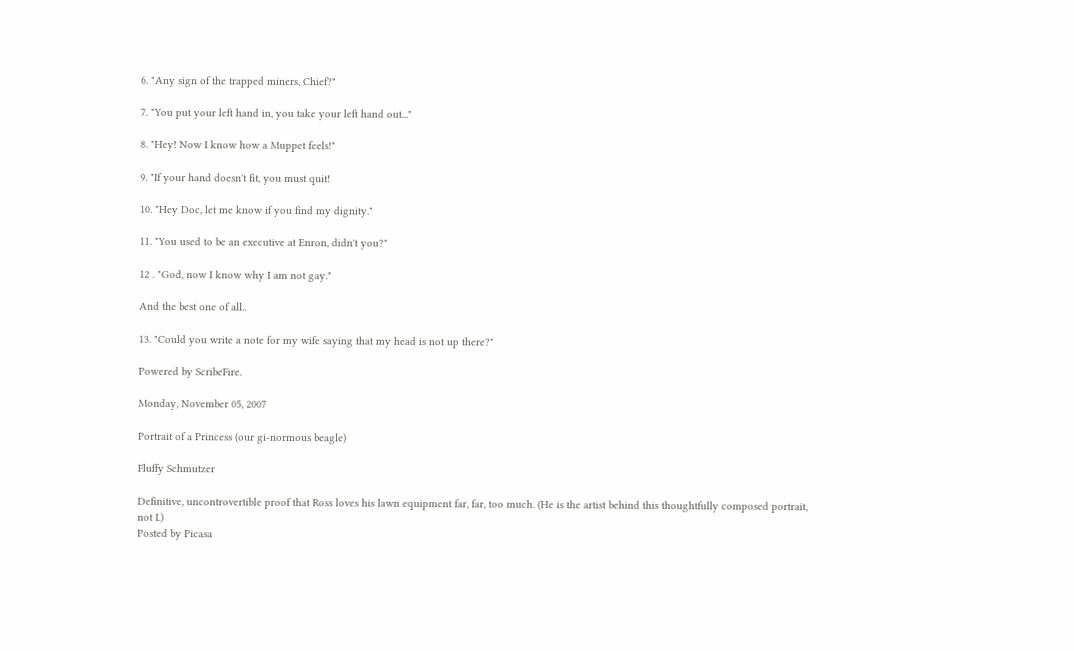6. "Any sign of the trapped miners, Chief?"

7. "You put your left hand in, you take your left hand out..."

8. "Hey! Now I know how a Muppet feels!"

9. "If your hand doesn't fit, you must quit!

10. "Hey Doc, let me know if you find my dignity."

11. "You used to be an executive at Enron, didn't you?"

12 . "God, now I know why I am not gay."

And the best one of all..

13. "Could you write a note for my wife saying that my head is not up there?"

Powered by ScribeFire.

Monday, November 05, 2007

Portrait of a Princess (our gi-normous beagle)

Fluffy Schmutzer

Definitive, uncontrovertible proof that Ross loves his lawn equipment far, far, too much. (He is the artist behind this thoughtfully composed portrait, not I.)
Posted by Picasa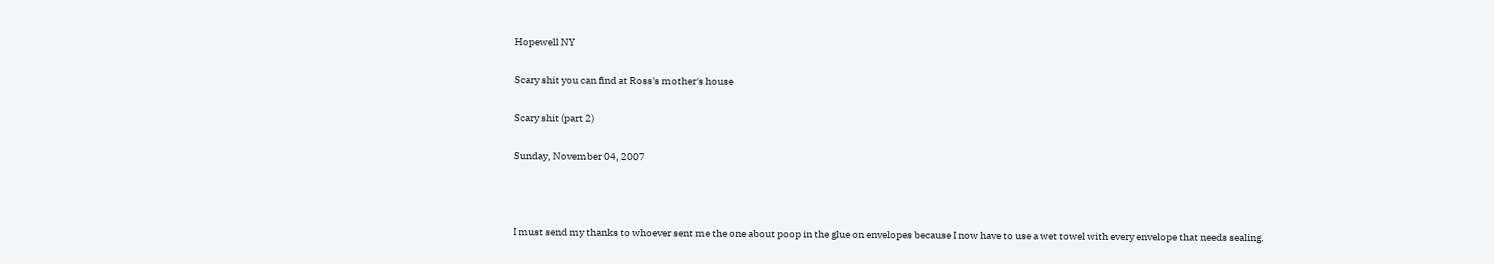Hopewell NY

Scary shit you can find at Ross's mother's house

Scary shit (part 2)

Sunday, November 04, 2007



I must send my thanks to whoever sent me the one about poop in the glue on envelopes because I now have to use a wet towel with every envelope that needs sealing.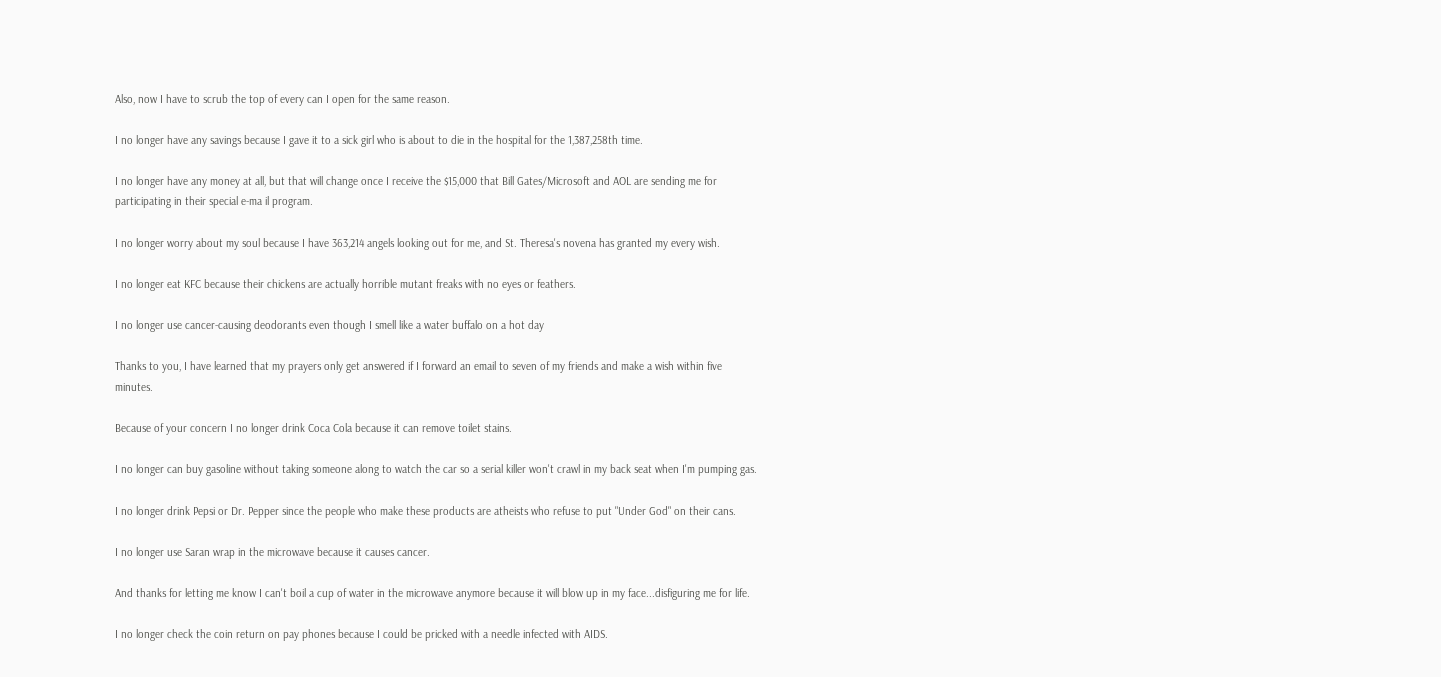Also, now I have to scrub the top of every can I open for the same reason.

I no longer have any savings because I gave it to a sick girl who is about to die in the hospital for the 1,387,258th time.

I no longer have any money at all, but that will change once I receive the $15,000 that Bill Gates/Microsoft and AOL are sending me for participating in their special e-ma il program.

I no longer worry about my soul because I have 363,214 angels looking out for me, and St. Theresa's novena has granted my every wish.

I no longer eat KFC because their chickens are actually horrible mutant freaks with no eyes or feathers.

I no longer use cancer-causing deodorants even though I smell like a water buffalo on a hot day

Thanks to you, I have learned that my prayers only get answered if I forward an email to seven of my friends and make a wish within five minutes.

Because of your concern I no longer drink Coca Cola because it can remove toilet stains.

I no longer can buy gasoline without taking someone along to watch the car so a serial killer won't crawl in my back seat when I'm pumping gas.

I no longer drink Pepsi or Dr. Pepper since the people who make these products are atheists who refuse to put "Under God" on their cans.

I no longer use Saran wrap in the microwave because it causes cancer.

And thanks for letting me know I can't boil a cup of water in the microwave anymore because it will blow up in my face...disfiguring me for life.

I no longer check the coin return on pay phones because I could be pricked with a needle infected with AIDS.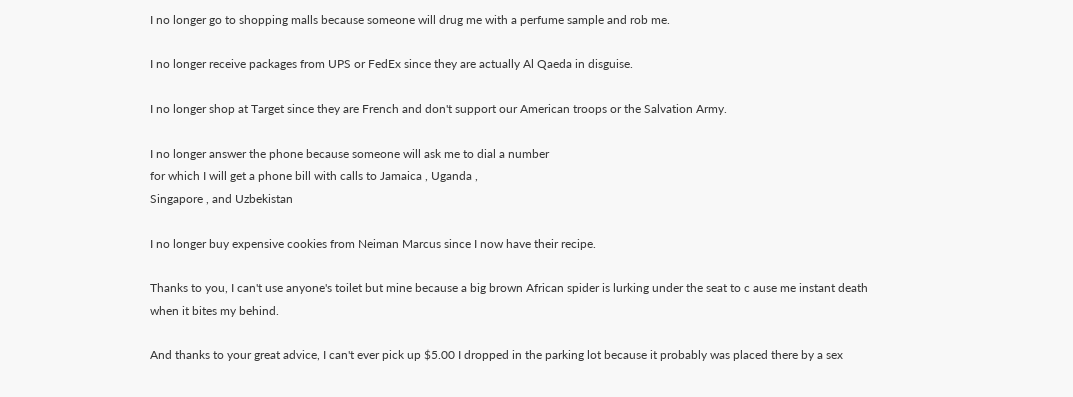I no longer go to shopping malls because someone will drug me with a perfume sample and rob me.

I no longer receive packages from UPS or FedEx since they are actually Al Qaeda in disguise.

I no longer shop at Target since they are French and don't support our American troops or the Salvation Army.

I no longer answer the phone because someone will ask me to dial a number
for which I will get a phone bill with calls to Jamaica , Uganda ,
Singapore , and Uzbekistan

I no longer buy expensive cookies from Neiman Marcus since I now have their recipe.

Thanks to you, I can't use anyone's toilet but mine because a big brown African spider is lurking under the seat to c ause me instant death when it bites my behind.

And thanks to your great advice, I can't ever pick up $5.00 I dropped in the parking lot because it probably was placed there by a sex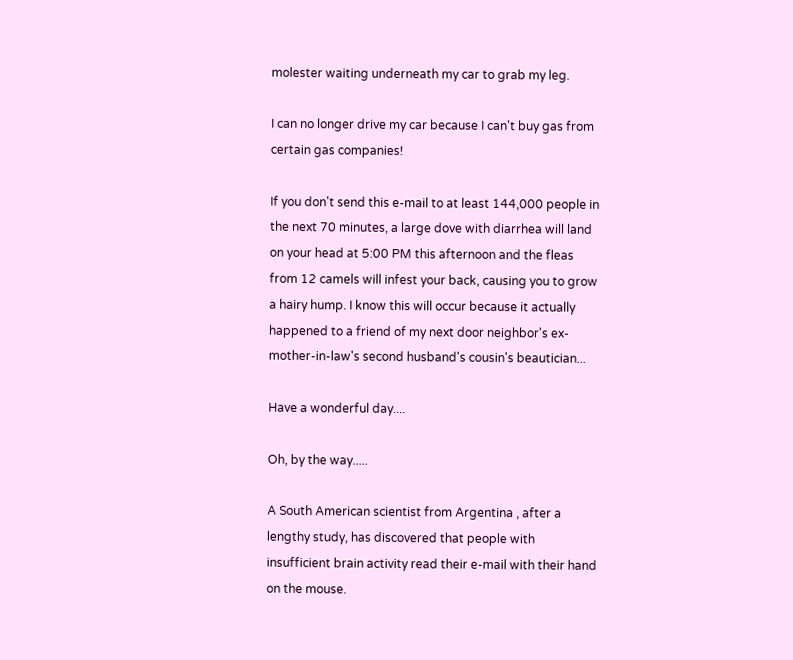molester waiting underneath my car to grab my leg.

I can no longer drive my car because I can't buy gas from certain gas companies!

If you don't send this e-mail to at least 144,000 people in the next 70 minutes, a large dove with diarrhea will land on your head at 5:00 PM this afternoon and the fleas from 12 camels will infest your back, causing you to grow a hairy hump. I know this will occur because it actually happened to a friend of my next door neighbor's ex-mother-in-law's second husband's cousin's beautician...

Have a wonderful day....

Oh, by the way.....

A South American scientist from Argentina , after a lengthy study, has discovered that people with insufficient brain activity read their e-mail with their hand on the mouse.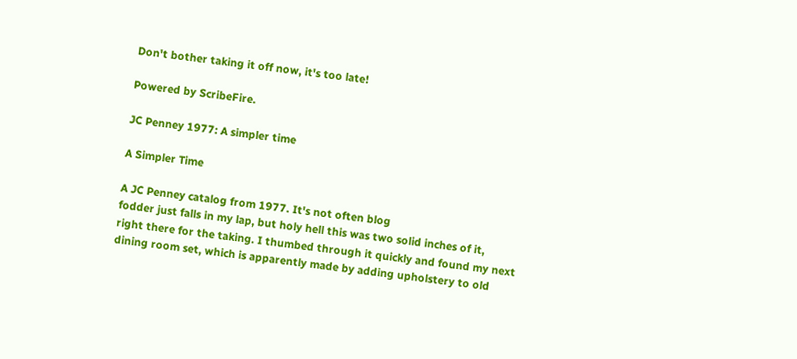Don't bother taking it off now, it's too late!

Powered by ScribeFire.

JC Penney 1977: A simpler time

A Simpler Time

A JC Penney catalog from 1977. It's not often blog
fodder just falls in my lap, but holy hell this was two solid inches of it,
right there for the taking. I thumbed through it quickly and found my next
dining room set, which is apparently made by adding upholstery to old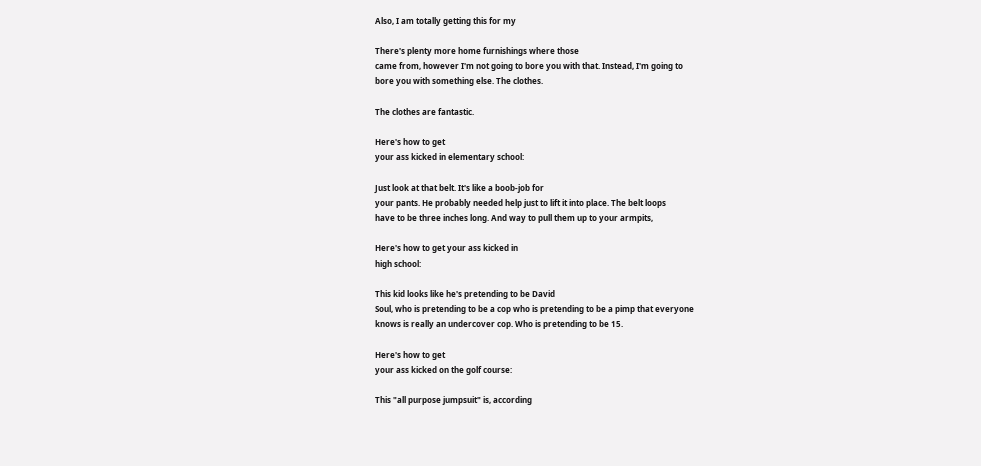Also, I am totally getting this for my

There's plenty more home furnishings where those
came from, however I'm not going to bore you with that. Instead, I'm going to
bore you with something else. The clothes.

The clothes are fantastic.

Here's how to get
your ass kicked in elementary school:

Just look at that belt. It's like a boob-job for
your pants. He probably needed help just to lift it into place. The belt loops
have to be three inches long. And way to pull them up to your armpits,

Here's how to get your ass kicked in
high school:

This kid looks like he's pretending to be David
Soul, who is pretending to be a cop who is pretending to be a pimp that everyone
knows is really an undercover cop. Who is pretending to be 15.

Here's how to get
your ass kicked on the golf course:

This "all purpose jumpsuit" is, according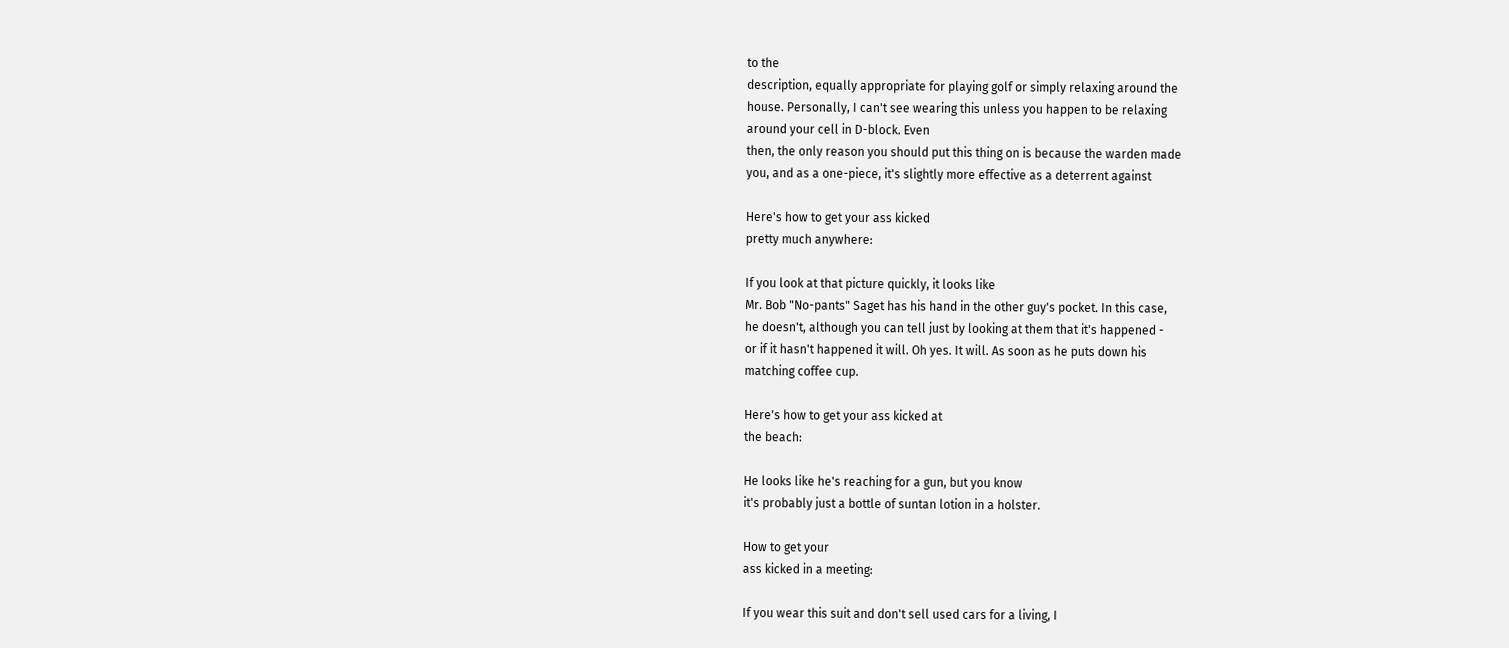to the
description, equally appropriate for playing golf or simply relaxing around the
house. Personally, I can't see wearing this unless you happen to be relaxing
around your cell in D-block. Even
then, the only reason you should put this thing on is because the warden made
you, and as a one-piece, it's slightly more effective as a deterrent against

Here's how to get your ass kicked
pretty much anywhere:

If you look at that picture quickly, it looks like
Mr. Bob "No-pants" Saget has his hand in the other guy's pocket. In this case,
he doesn't, although you can tell just by looking at them that it's happened -
or if it hasn't happened it will. Oh yes. It will. As soon as he puts down his
matching coffee cup.

Here's how to get your ass kicked at
the beach:

He looks like he's reaching for a gun, but you know
it's probably just a bottle of suntan lotion in a holster.

How to get your
ass kicked in a meeting:

If you wear this suit and don't sell used cars for a living, I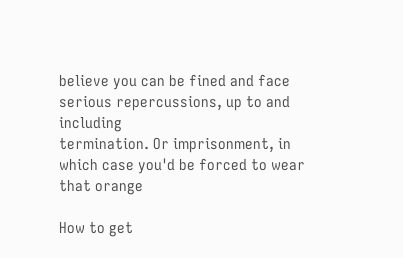believe you can be fined and face serious repercussions, up to and including
termination. Or imprisonment, in which case you'd be forced to wear that orange

How to get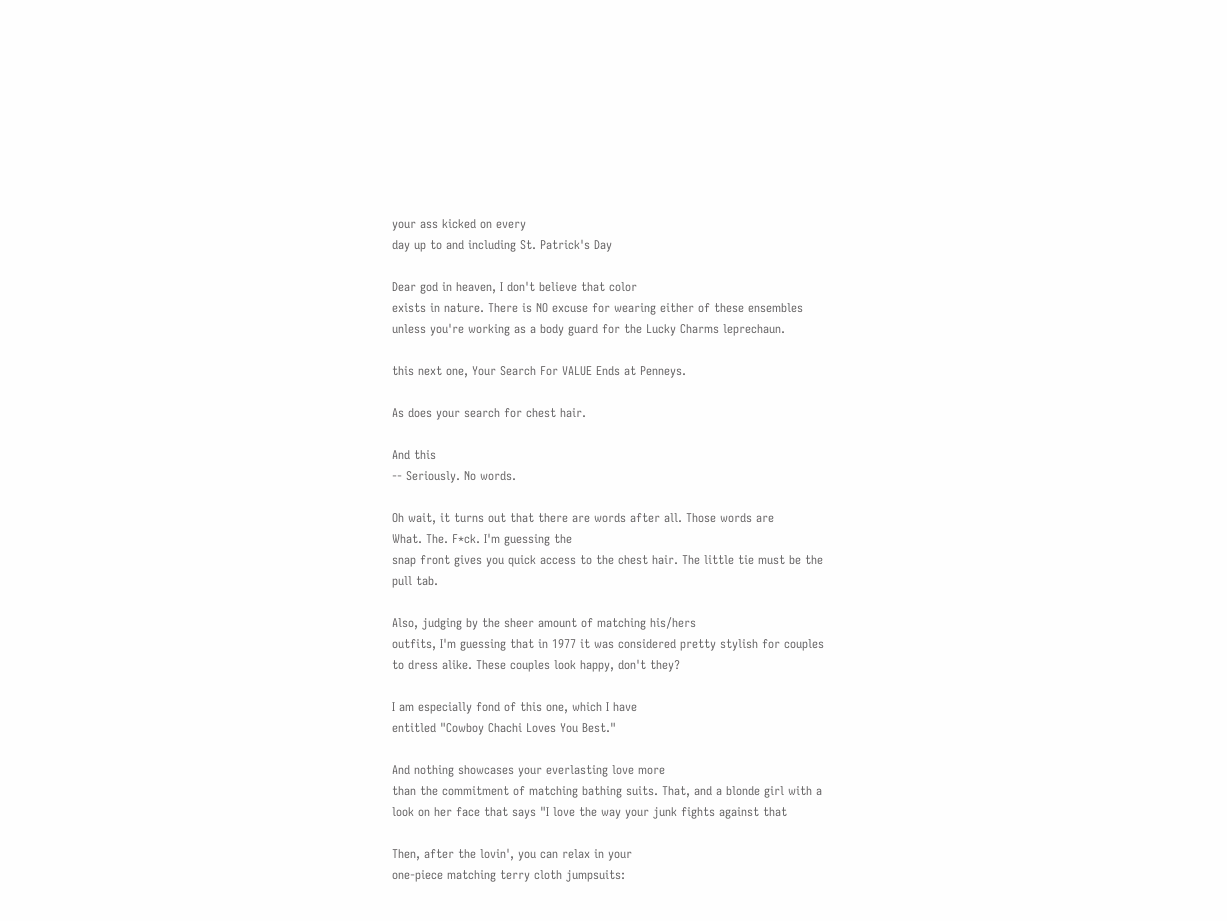your ass kicked on every
day up to and including St. Patrick's Day

Dear god in heaven, I don't believe that color
exists in nature. There is NO excuse for wearing either of these ensembles
unless you're working as a body guard for the Lucky Charms leprechaun.

this next one, Your Search For VALUE Ends at Penneys.

As does your search for chest hair.

And this
-- Seriously. No words.

Oh wait, it turns out that there are words after all. Those words are
What. The. F*ck. I'm guessing the
snap front gives you quick access to the chest hair. The little tie must be the
pull tab.

Also, judging by the sheer amount of matching his/hers
outfits, I'm guessing that in 1977 it was considered pretty stylish for couples
to dress alike. These couples look happy, don't they?

I am especially fond of this one, which I have
entitled "Cowboy Chachi Loves You Best."

And nothing showcases your everlasting love more
than the commitment of matching bathing suits. That, and a blonde girl with a
look on her face that says "I love the way your junk fights against that

Then, after the lovin', you can relax in your
one-piece matching terry cloth jumpsuits: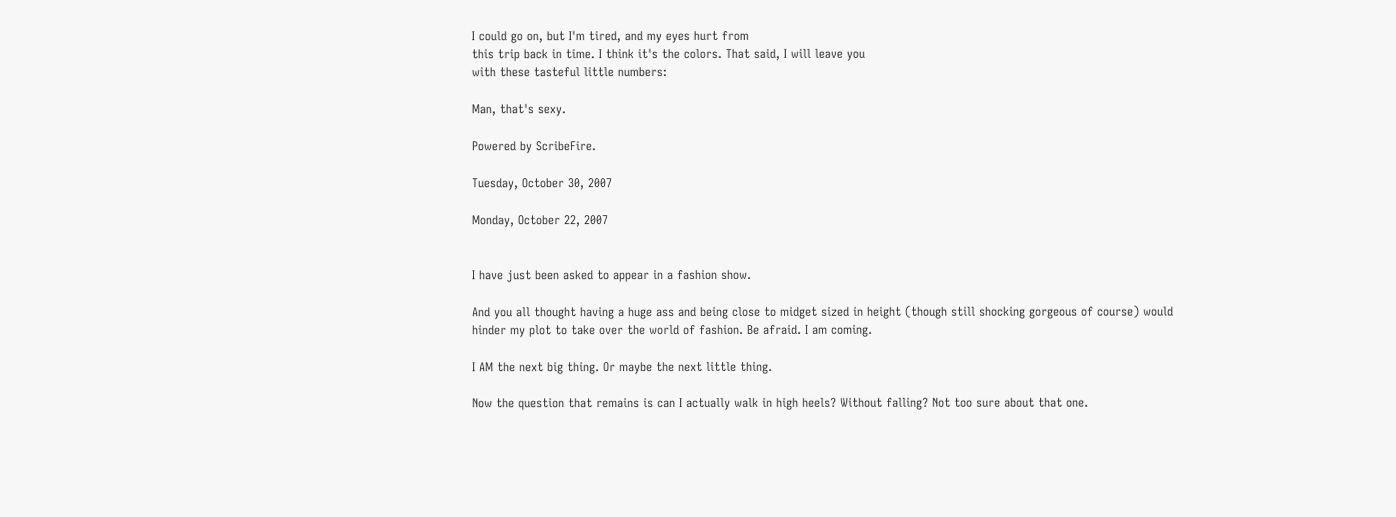I could go on, but I'm tired, and my eyes hurt from
this trip back in time. I think it's the colors. That said, I will leave you
with these tasteful little numbers:

Man, that's sexy.

Powered by ScribeFire.

Tuesday, October 30, 2007

Monday, October 22, 2007


I have just been asked to appear in a fashion show.

And you all thought having a huge ass and being close to midget sized in height (though still shocking gorgeous of course) would hinder my plot to take over the world of fashion. Be afraid. I am coming.

I AM the next big thing. Or maybe the next little thing.

Now the question that remains is can I actually walk in high heels? Without falling? Not too sure about that one.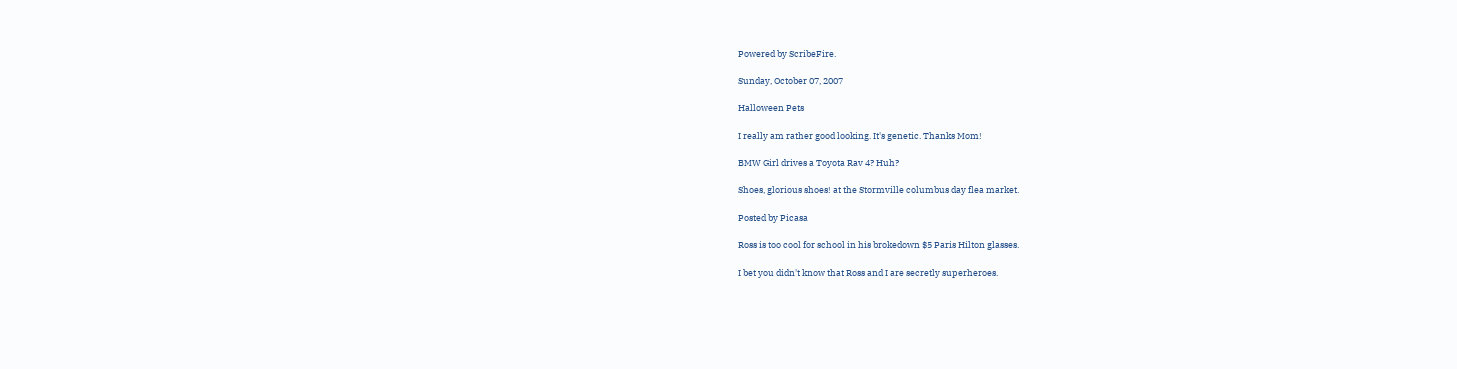Powered by ScribeFire.

Sunday, October 07, 2007

Halloween Pets

I really am rather good looking. It's genetic. Thanks Mom!

BMW Girl drives a Toyota Rav 4? Huh?

Shoes, glorious shoes! at the Stormville columbus day flea market.

Posted by Picasa

Ross is too cool for school in his brokedown $5 Paris Hilton glasses.

I bet you didn't know that Ross and I are secretly superheroes.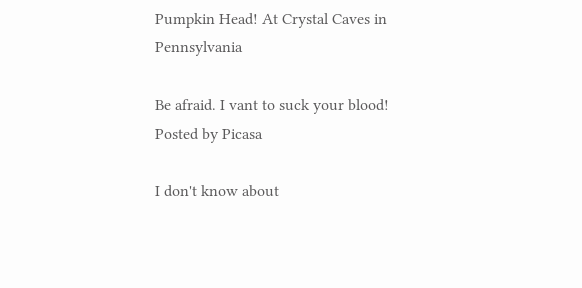Pumpkin Head! At Crystal Caves in Pennsylvania

Be afraid. I vant to suck your blood!
Posted by Picasa

I don't know about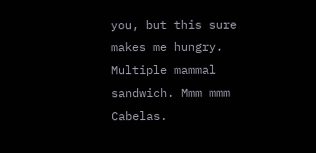you, but this sure makes me hungry. Multiple mammal sandwich. Mmm mmm Cabelas.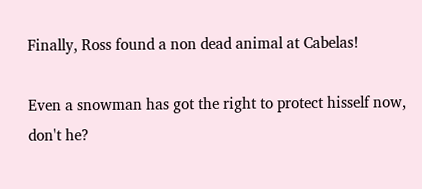Finally, Ross found a non dead animal at Cabelas!

Even a snowman has got the right to protect hisself now, don't he?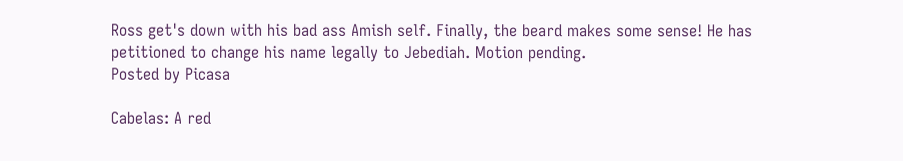Ross get's down with his bad ass Amish self. Finally, the beard makes some sense! He has petitioned to change his name legally to Jebediah. Motion pending.
Posted by Picasa

Cabelas: A red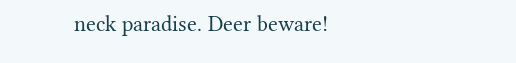neck paradise. Deer beware!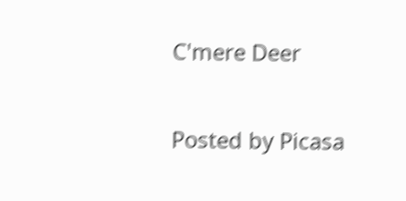C'mere Deer

Posted by Picasa